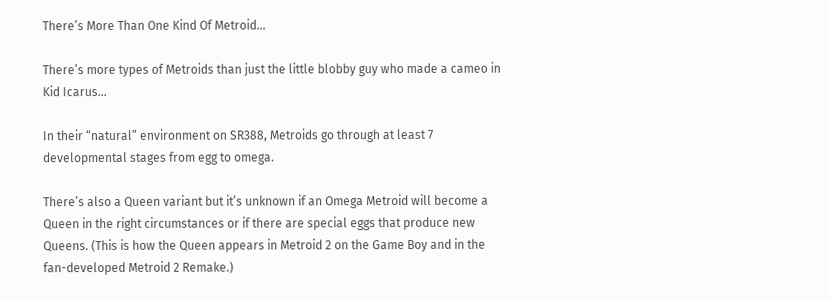There’s More Than One Kind Of Metroid…

There’s more types of Metroids than just the little blobby guy who made a cameo in Kid Icarus…

In their “natural” environment on SR388, Metroids go through at least 7 developmental stages from egg to omega.

There’s also a Queen variant but it’s unknown if an Omega Metroid will become a Queen in the right circumstances or if there are special eggs that produce new Queens. (This is how the Queen appears in Metroid 2 on the Game Boy and in the fan-developed Metroid 2 Remake.)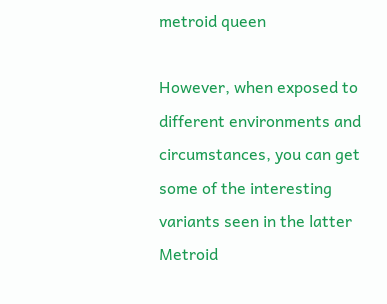metroid queen

However, when exposed to different environments and circumstances, you can get some of the interesting variants seen in the latter Metroid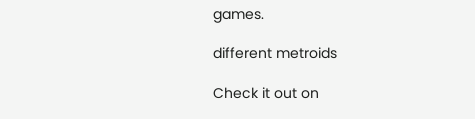games.

different metroids

Check it out on